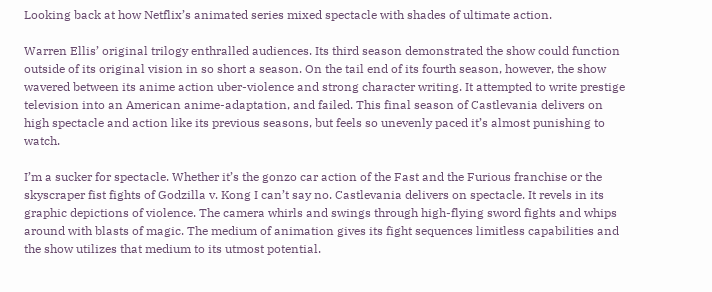Looking back at how Netflix’s animated series mixed spectacle with shades of ultimate action.

Warren Ellis’ original trilogy enthralled audiences. Its third season demonstrated the show could function outside of its original vision in so short a season. On the tail end of its fourth season, however, the show wavered between its anime action uber-violence and strong character writing. It attempted to write prestige television into an American anime-adaptation, and failed. This final season of Castlevania delivers on high spectacle and action like its previous seasons, but feels so unevenly paced it’s almost punishing to watch.

I’m a sucker for spectacle. Whether it’s the gonzo car action of the Fast and the Furious franchise or the skyscraper fist fights of Godzilla v. Kong I can’t say no. Castlevania delivers on spectacle. It revels in its graphic depictions of violence. The camera whirls and swings through high-flying sword fights and whips around with blasts of magic. The medium of animation gives its fight sequences limitless capabilities and the show utilizes that medium to its utmost potential.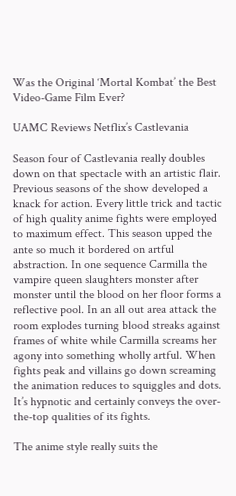Was the Original ‘Mortal Kombat’ the Best Video-Game Film Ever?

UAMC Reviews Netflix’s Castlevania

Season four of Castlevania really doubles down on that spectacle with an artistic flair. Previous seasons of the show developed a knack for action. Every little trick and tactic of high quality anime fights were employed to maximum effect. This season upped the ante so much it bordered on artful abstraction. In one sequence Carmilla the vampire queen slaughters monster after monster until the blood on her floor forms a reflective pool. In an all out area attack the room explodes turning blood streaks against frames of white while Carmilla screams her agony into something wholly artful. When fights peak and villains go down screaming the animation reduces to squiggles and dots. It’s hypnotic and certainly conveys the over-the-top qualities of its fights.

The anime style really suits the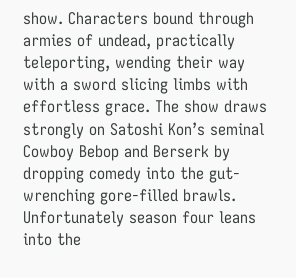show. Characters bound through armies of undead, practically teleporting, wending their way with a sword slicing limbs with effortless grace. The show draws strongly on Satoshi Kon’s seminal Cowboy Bebop and Berserk by dropping comedy into the gut-wrenching gore-filled brawls. Unfortunately season four leans into the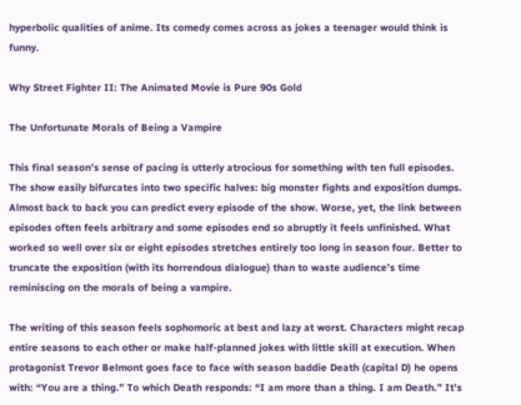hyperbolic qualities of anime. Its comedy comes across as jokes a teenager would think is funny.

Why Street Fighter II: The Animated Movie is Pure 90s Gold

The Unfortunate Morals of Being a Vampire

This final season’s sense of pacing is utterly atrocious for something with ten full episodes. The show easily bifurcates into two specific halves: big monster fights and exposition dumps. Almost back to back you can predict every episode of the show. Worse, yet, the link between episodes often feels arbitrary and some episodes end so abruptly it feels unfinished. What worked so well over six or eight episodes stretches entirely too long in season four. Better to truncate the exposition (with its horrendous dialogue) than to waste audience’s time reminiscing on the morals of being a vampire.

The writing of this season feels sophomoric at best and lazy at worst. Characters might recap entire seasons to each other or make half-planned jokes with little skill at execution. When protagonist Trevor Belmont goes face to face with season baddie Death (capital D) he opens with: “You are a thing.” To which Death responds: “I am more than a thing. I am Death.” It’s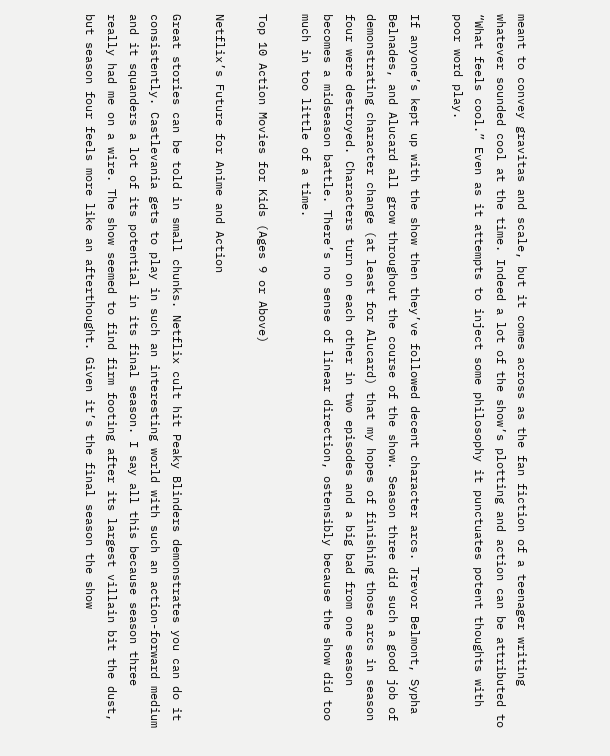meant to convey gravitas and scale, but it comes across as the fan fiction of a teenager writing whatever sounded cool at the time. Indeed a lot of the show’s plotting and action can be attributed to “What feels cool.” Even as it attempts to inject some philosophy it punctuates potent thoughts with poor word play.

If anyone’s kept up with the show then they’ve followed decent character arcs. Trevor Belmont, Sypha Belnades, and Alucard all grow throughout the course of the show. Season three did such a good job of demonstrating character change (at least for Alucard) that my hopes of finishing those arcs in season four were destroyed. Characters turn on each other in two episodes and a big bad from one season becomes a midseason battle. There’s no sense of linear direction, ostensibly because the show did too much in too little of a time.

Top 10 Action Movies for Kids (Ages 9 or Above)

Netflix’s Future for Anime and Action

Great stories can be told in small chunks. Netflix cult hit Peaky Blinders demonstrates you can do it consistently. Castlevania gets to play in such an interesting world with such an action-forward medium and it squanders a lot of its potential in its final season. I say all this because season three really had me on a wire. The show seemed to find firm footing after its largest villain bit the dust, but season four feels more like an afterthought. Given it’s the final season the show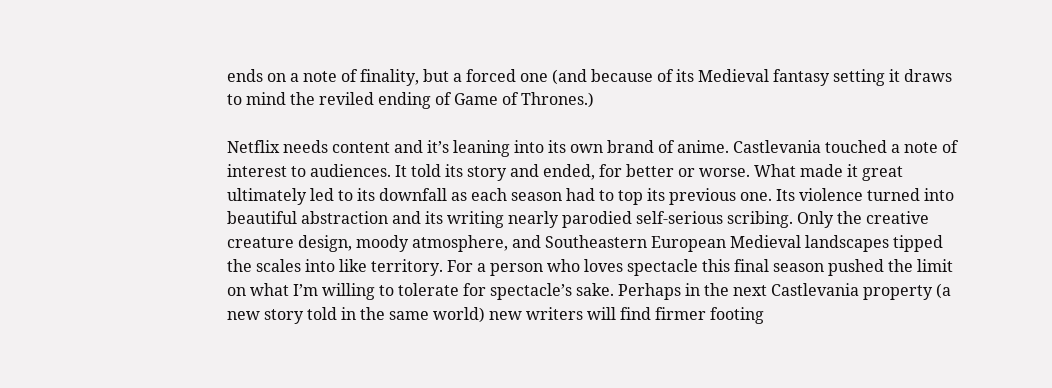ends on a note of finality, but a forced one (and because of its Medieval fantasy setting it draws to mind the reviled ending of Game of Thrones.)

Netflix needs content and it’s leaning into its own brand of anime. Castlevania touched a note of interest to audiences. It told its story and ended, for better or worse. What made it great ultimately led to its downfall as each season had to top its previous one. Its violence turned into beautiful abstraction and its writing nearly parodied self-serious scribing. Only the creative creature design, moody atmosphere, and Southeastern European Medieval landscapes tipped the scales into like territory. For a person who loves spectacle this final season pushed the limit on what I’m willing to tolerate for spectacle’s sake. Perhaps in the next Castlevania property (a new story told in the same world) new writers will find firmer footing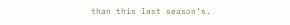than this last season’s.